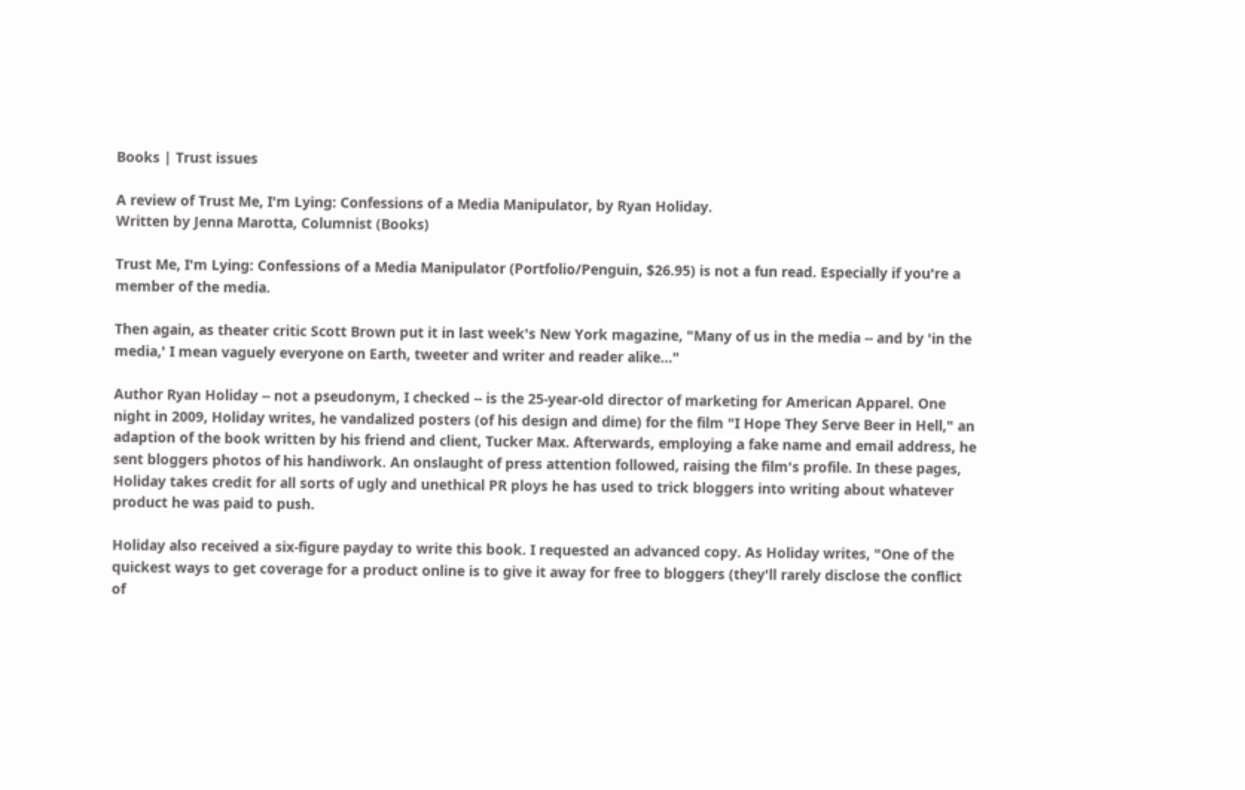Books | Trust issues

A review of Trust Me, I'm Lying: Confessions of a Media Manipulator, by Ryan Holiday.
Written by Jenna Marotta, Columnist (Books)

Trust Me, I'm Lying: Confessions of a Media Manipulator (Portfolio/Penguin, $26.95) is not a fun read. Especially if you're a member of the media.

Then again, as theater critic Scott Brown put it in last week's New York magazine, "Many of us in the media -- and by 'in the media,' I mean vaguely everyone on Earth, tweeter and writer and reader alike..."

Author Ryan Holiday -- not a pseudonym, I checked -- is the 25-year-old director of marketing for American Apparel. One night in 2009, Holiday writes, he vandalized posters (of his design and dime) for the film "I Hope They Serve Beer in Hell," an adaption of the book written by his friend and client, Tucker Max. Afterwards, employing a fake name and email address, he sent bloggers photos of his handiwork. An onslaught of press attention followed, raising the film's profile. In these pages, Holiday takes credit for all sorts of ugly and unethical PR ploys he has used to trick bloggers into writing about whatever product he was paid to push.

Holiday also received a six-figure payday to write this book. I requested an advanced copy. As Holiday writes, "One of the quickest ways to get coverage for a product online is to give it away for free to bloggers (they'll rarely disclose the conflict of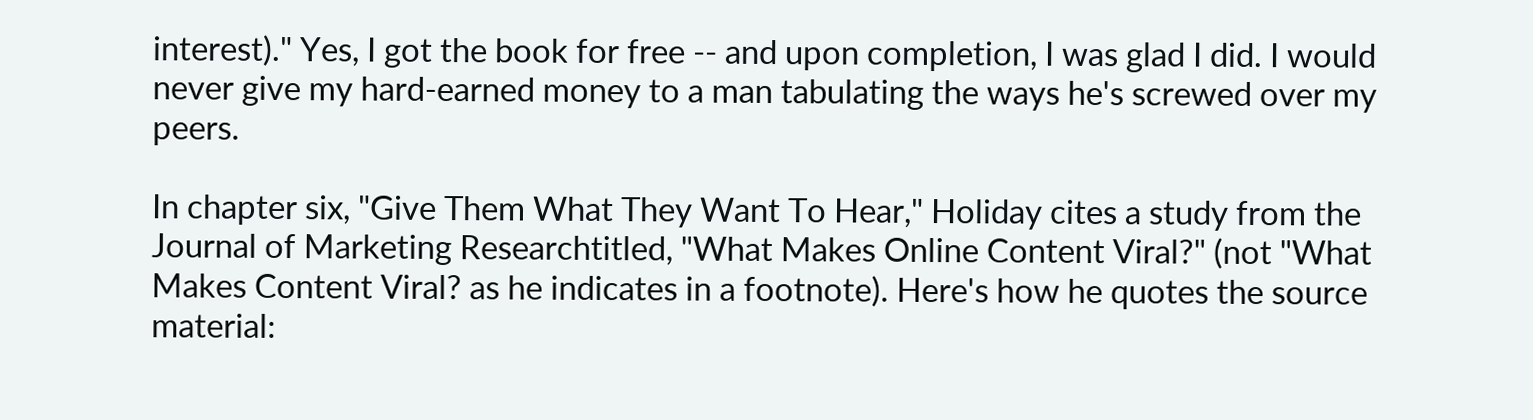interest)." Yes, I got the book for free -- and upon completion, I was glad I did. I would never give my hard-earned money to a man tabulating the ways he's screwed over my peers.

In chapter six, "Give Them What They Want To Hear," Holiday cites a study from the Journal of Marketing Researchtitled, "What Makes Online Content Viral?" (not "What Makes Content Viral? as he indicates in a footnote). Here's how he quotes the source material: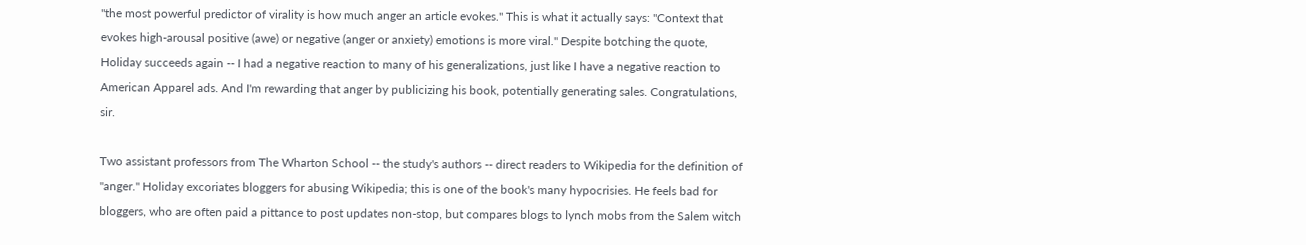"the most powerful predictor of virality is how much anger an article evokes." This is what it actually says: "Context that evokes high-arousal positive (awe) or negative (anger or anxiety) emotions is more viral." Despite botching the quote, Holiday succeeds again -- I had a negative reaction to many of his generalizations, just like I have a negative reaction to American Apparel ads. And I'm rewarding that anger by publicizing his book, potentially generating sales. Congratulations, sir.

Two assistant professors from The Wharton School -- the study's authors -- direct readers to Wikipedia for the definition of "anger." Holiday excoriates bloggers for abusing Wikipedia; this is one of the book's many hypocrisies. He feels bad for bloggers, who are often paid a pittance to post updates non-stop, but compares blogs to lynch mobs from the Salem witch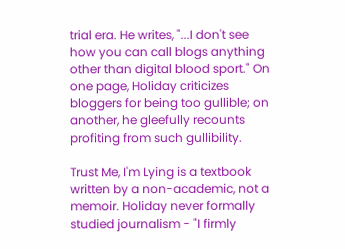trial era. He writes, "...I don't see how you can call blogs anything other than digital blood sport." On one page, Holiday criticizes bloggers for being too gullible; on another, he gleefully recounts profiting from such gullibility.

Trust Me, I'm Lying is a textbook written by a non-academic, not a memoir. Holiday never formally studied journalism - "I firmly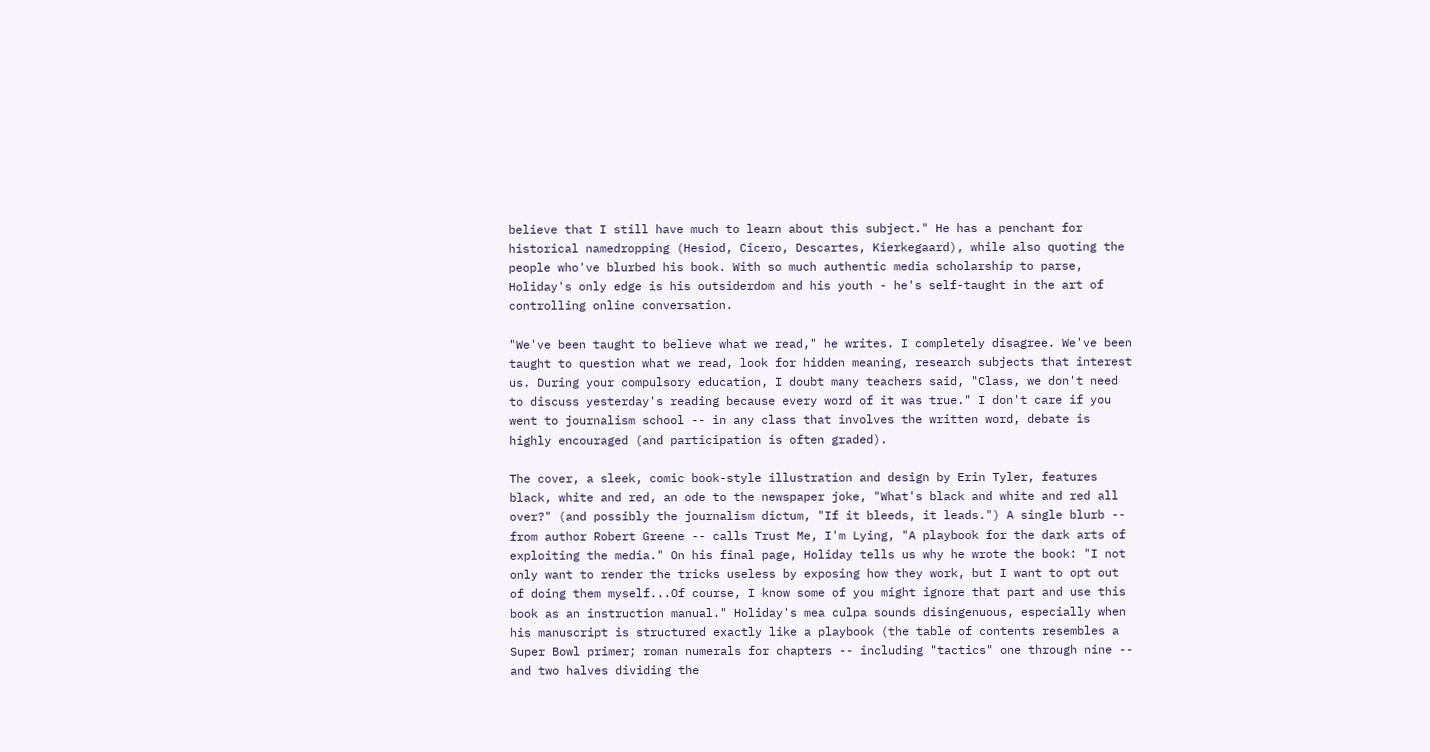believe that I still have much to learn about this subject." He has a penchant for historical namedropping (Hesiod, Cicero, Descartes, Kierkegaard), while also quoting the people who've blurbed his book. With so much authentic media scholarship to parse, Holiday's only edge is his outsiderdom and his youth - he's self-taught in the art of controlling online conversation.

"We've been taught to believe what we read," he writes. I completely disagree. We've been taught to question what we read, look for hidden meaning, research subjects that interest us. During your compulsory education, I doubt many teachers said, "Class, we don't need to discuss yesterday's reading because every word of it was true." I don't care if you went to journalism school -- in any class that involves the written word, debate is highly encouraged (and participation is often graded).

The cover, a sleek, comic book-style illustration and design by Erin Tyler, features black, white and red, an ode to the newspaper joke, "What's black and white and red all over?" (and possibly the journalism dictum, "If it bleeds, it leads.") A single blurb -- from author Robert Greene -- calls Trust Me, I'm Lying, "A playbook for the dark arts of exploiting the media." On his final page, Holiday tells us why he wrote the book: "I not only want to render the tricks useless by exposing how they work, but I want to opt out of doing them myself...Of course, I know some of you might ignore that part and use this book as an instruction manual." Holiday's mea culpa sounds disingenuous, especially when his manuscript is structured exactly like a playbook (the table of contents resembles a Super Bowl primer; roman numerals for chapters -- including "tactics" one through nine -- and two halves dividing the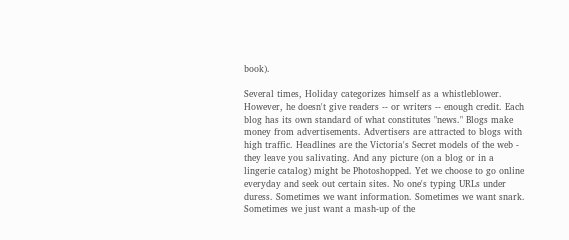book).

Several times, Holiday categorizes himself as a whistleblower. However, he doesn't give readers -- or writers -- enough credit. Each blog has its own standard of what constitutes "news." Blogs make money from advertisements. Advertisers are attracted to blogs with high traffic. Headlines are the Victoria's Secret models of the web - they leave you salivating. And any picture (on a blog or in a lingerie catalog) might be Photoshopped. Yet we choose to go online everyday and seek out certain sites. No one's typing URLs under duress. Sometimes we want information. Sometimes we want snark. Sometimes we just want a mash-up of the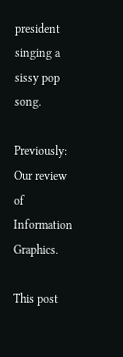president singing a sissy pop song.

Previously: Our review of Information Graphics.

This post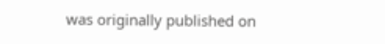was originally published on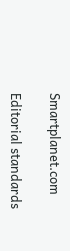Smartplanet.com

Editorial standards